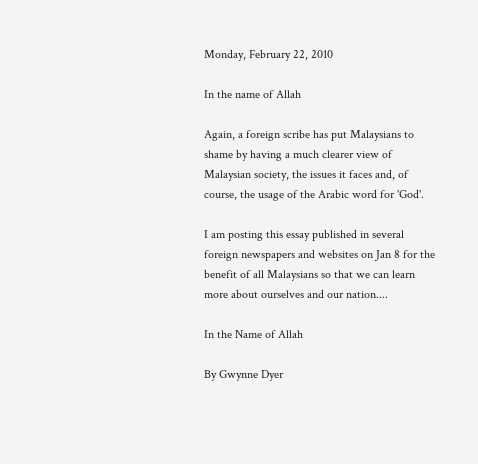Monday, February 22, 2010

In the name of Allah

Again, a foreign scribe has put Malaysians to shame by having a much clearer view of Malaysian society, the issues it faces and, of course, the usage of the Arabic word for 'God'.

I am posting this essay published in several foreign newspapers and websites on Jan 8 for the benefit of all Malaysians so that we can learn more about ourselves and our nation....

In the Name of Allah

By Gwynne Dyer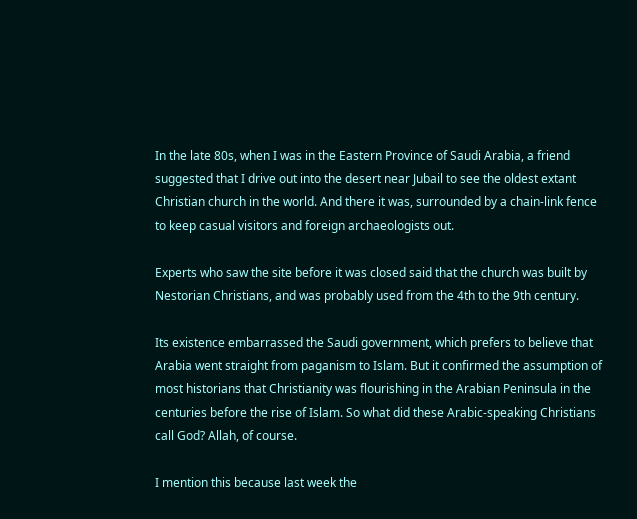In the late 80s, when I was in the Eastern Province of Saudi Arabia, a friend suggested that I drive out into the desert near Jubail to see the oldest extant Christian church in the world. And there it was, surrounded by a chain-link fence to keep casual visitors and foreign archaeologists out.

Experts who saw the site before it was closed said that the church was built by Nestorian Christians, and was probably used from the 4th to the 9th century.

Its existence embarrassed the Saudi government, which prefers to believe that Arabia went straight from paganism to Islam. But it confirmed the assumption of most historians that Christianity was flourishing in the Arabian Peninsula in the centuries before the rise of Islam. So what did these Arabic-speaking Christians call God? Allah, of course.

I mention this because last week the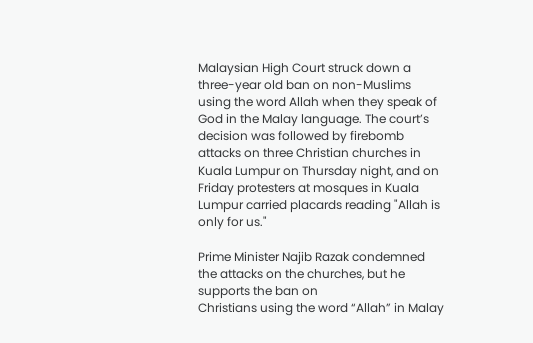Malaysian High Court struck down a three-year old ban on non-Muslims using the word Allah when they speak of God in the Malay language. The court’s decision was followed by firebomb attacks on three Christian churches in Kuala Lumpur on Thursday night, and on Friday protesters at mosques in Kuala Lumpur carried placards reading "Allah is only for us."

Prime Minister Najib Razak condemned the attacks on the churches, but he supports the ban on
Christians using the word “Allah” in Malay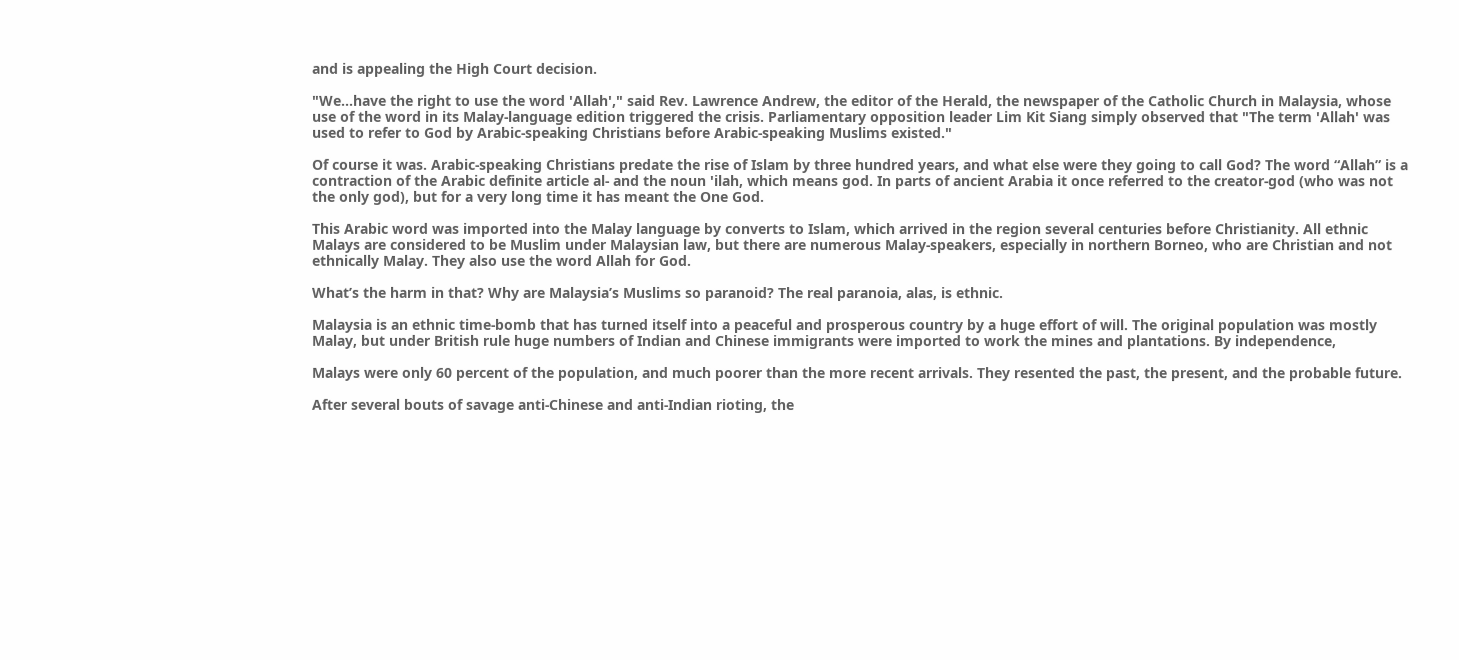and is appealing the High Court decision.

"We...have the right to use the word 'Allah'," said Rev. Lawrence Andrew, the editor of the Herald, the newspaper of the Catholic Church in Malaysia, whose use of the word in its Malay-language edition triggered the crisis. Parliamentary opposition leader Lim Kit Siang simply observed that "The term 'Allah' was used to refer to God by Arabic-speaking Christians before Arabic-speaking Muslims existed."

Of course it was. Arabic-speaking Christians predate the rise of Islam by three hundred years, and what else were they going to call God? The word “Allah” is a contraction of the Arabic definite article al- and the noun 'ilah, which means god. In parts of ancient Arabia it once referred to the creator-god (who was not the only god), but for a very long time it has meant the One God.

This Arabic word was imported into the Malay language by converts to Islam, which arrived in the region several centuries before Christianity. All ethnic Malays are considered to be Muslim under Malaysian law, but there are numerous Malay-speakers, especially in northern Borneo, who are Christian and not ethnically Malay. They also use the word Allah for God.

What’s the harm in that? Why are Malaysia’s Muslims so paranoid? The real paranoia, alas, is ethnic.

Malaysia is an ethnic time-bomb that has turned itself into a peaceful and prosperous country by a huge effort of will. The original population was mostly Malay, but under British rule huge numbers of Indian and Chinese immigrants were imported to work the mines and plantations. By independence,

Malays were only 60 percent of the population, and much poorer than the more recent arrivals. They resented the past, the present, and the probable future.

After several bouts of savage anti-Chinese and anti-Indian rioting, the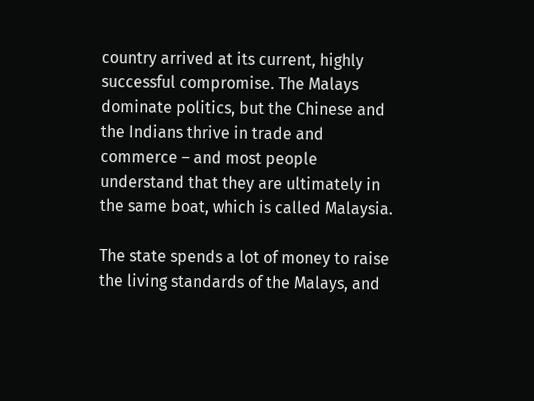country arrived at its current, highly successful compromise. The Malays dominate politics, but the Chinese and the Indians thrive in trade and commerce – and most people understand that they are ultimately in the same boat, which is called Malaysia.

The state spends a lot of money to raise the living standards of the Malays, and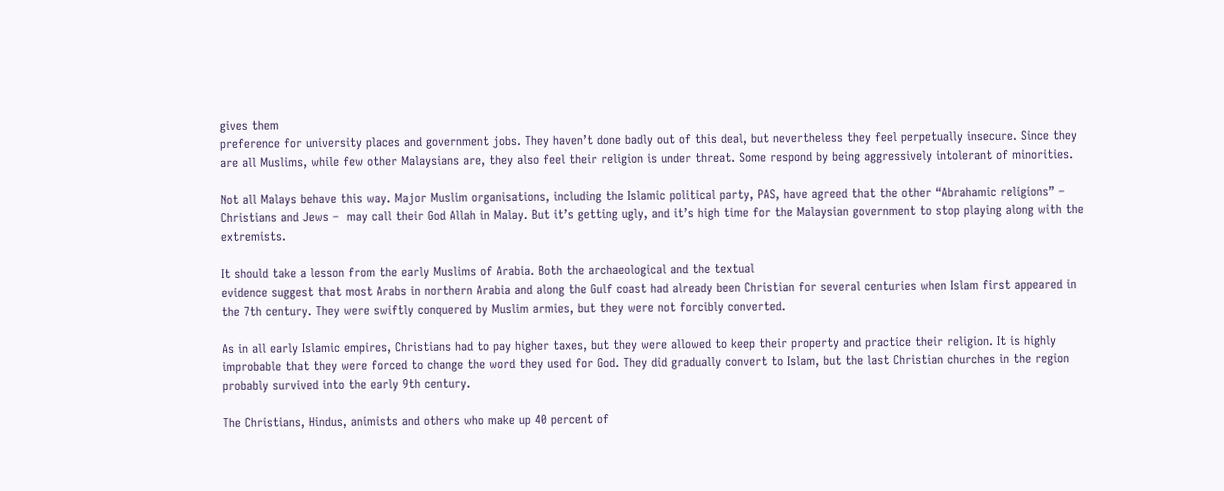gives them
preference for university places and government jobs. They haven’t done badly out of this deal, but nevertheless they feel perpetually insecure. Since they are all Muslims, while few other Malaysians are, they also feel their religion is under threat. Some respond by being aggressively intolerant of minorities.

Not all Malays behave this way. Major Muslim organisations, including the Islamic political party, PAS, have agreed that the other “Abrahamic religions” –  Christians and Jews –  may call their God Allah in Malay. But it’s getting ugly, and it’s high time for the Malaysian government to stop playing along with the extremists.

It should take a lesson from the early Muslims of Arabia. Both the archaeological and the textual
evidence suggest that most Arabs in northern Arabia and along the Gulf coast had already been Christian for several centuries when Islam first appeared in the 7th century. They were swiftly conquered by Muslim armies, but they were not forcibly converted.

As in all early Islamic empires, Christians had to pay higher taxes, but they were allowed to keep their property and practice their religion. It is highly improbable that they were forced to change the word they used for God. They did gradually convert to Islam, but the last Christian churches in the region probably survived into the early 9th century.

The Christians, Hindus, animists and others who make up 40 percent of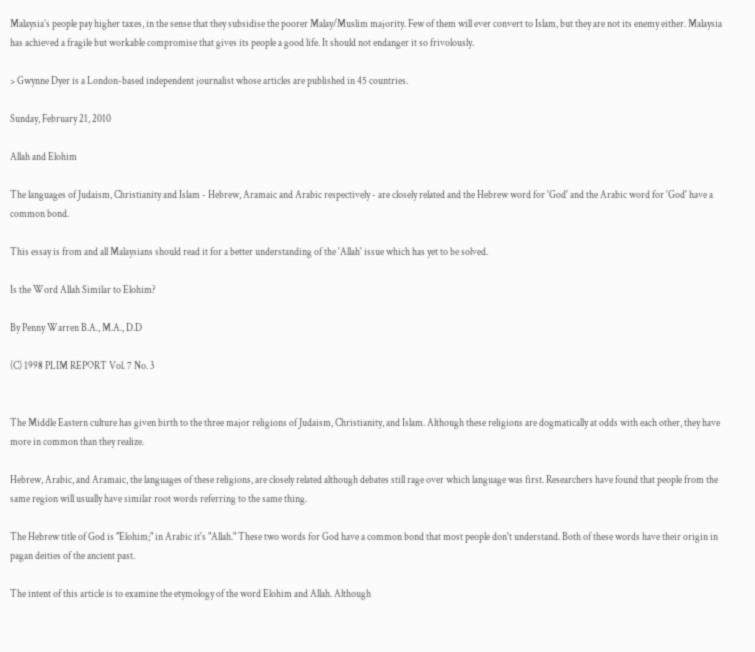Malaysia’s people pay higher taxes, in the sense that they subsidise the poorer Malay/Muslim majority. Few of them will ever convert to Islam, but they are not its enemy either. Malaysia has achieved a fragile but workable compromise that gives its people a good life. It should not endanger it so frivolously.

> Gwynne Dyer is a London-based independent journalist whose articles are published in 45 countries.

Sunday, February 21, 2010

Allah and Elohim

The languages of Judaism, Christianity and Islam - Hebrew, Aramaic and Arabic respectively - are closely related and the Hebrew word for 'God' and the Arabic word for 'God' have a common bond.

This essay is from and all Malaysians should read it for a better understanding of the 'Allah' issue which has yet to be solved.

Is the Word Allah Similar to Elohim?

By Penny Warren B.A., M.A., D.D

(C) 1998 PLIM REPORT Vol. 7 No. 3


The Middle Eastern culture has given birth to the three major religions of Judaism, Christianity, and Islam. Although these religions are dogmatically at odds with each other, they have more in common than they realize.

Hebrew, Arabic, and Aramaic, the languages of these religions, are closely related although debates still rage over which language was first. Researchers have found that people from the same region will usually have similar root words referring to the same thing.

The Hebrew title of God is "Elohim;" in Arabic it's "Allah." These two words for God have a common bond that most people don't understand. Both of these words have their origin in pagan deities of the ancient past.

The intent of this article is to examine the etymology of the word Elohim and Allah. Although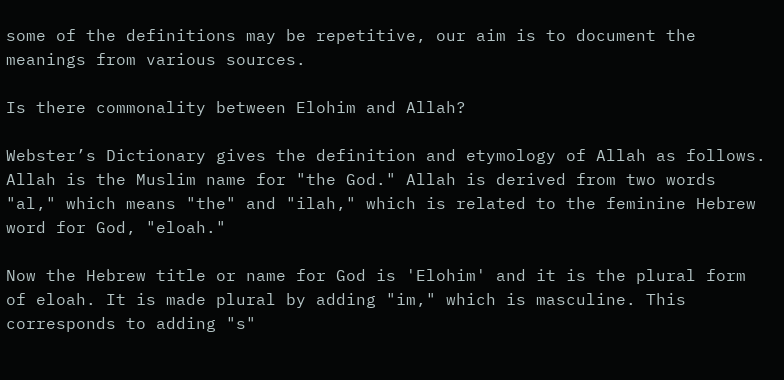some of the definitions may be repetitive, our aim is to document the meanings from various sources.

Is there commonality between Elohim and Allah?

Webster’s Dictionary gives the definition and etymology of Allah as follows. Allah is the Muslim name for "the God." Allah is derived from two words "al," which means "the" and "ilah," which is related to the feminine Hebrew word for God, "eloah."

Now the Hebrew title or name for God is 'Elohim' and it is the plural form of eloah. It is made plural by adding "im," which is masculine. This corresponds to adding "s"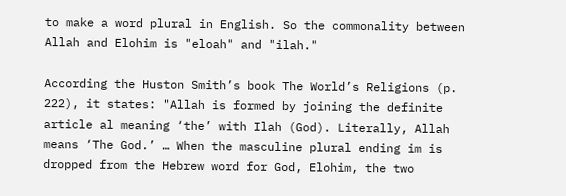to make a word plural in English. So the commonality between Allah and Elohim is "eloah" and "ilah."

According the Huston Smith’s book The World’s Religions (p. 222), it states: "Allah is formed by joining the definite article al meaning ‘the’ with Ilah (God). Literally, Allah means ‘The God.’ … When the masculine plural ending im is dropped from the Hebrew word for God, Elohim, the two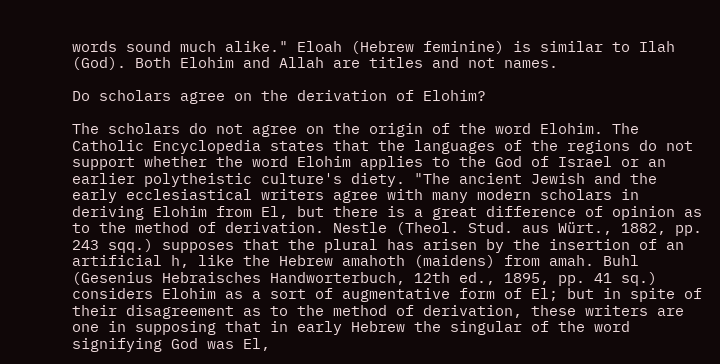words sound much alike." Eloah (Hebrew feminine) is similar to Ilah (God). Both Elohim and Allah are titles and not names.

Do scholars agree on the derivation of Elohim?

The scholars do not agree on the origin of the word Elohim. The Catholic Encyclopedia states that the languages of the regions do not support whether the word Elohim applies to the God of Israel or an earlier polytheistic culture's diety. "The ancient Jewish and the early ecclesiastical writers agree with many modern scholars in deriving Elohim from El, but there is a great difference of opinion as to the method of derivation. Nestle (Theol. Stud. aus Würt., 1882, pp. 243 sqq.) supposes that the plural has arisen by the insertion of an artificial h, like the Hebrew amahoth (maidens) from amah. Buhl (Gesenius Hebraisches Handworterbuch, 12th ed., 1895, pp. 41 sq.) considers Elohim as a sort of augmentative form of El; but in spite of their disagreement as to the method of derivation, these writers are one in supposing that in early Hebrew the singular of the word signifying God was El,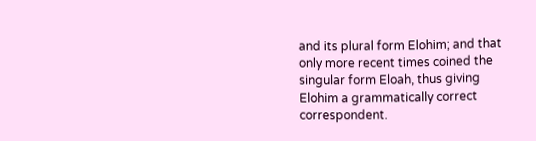and its plural form Elohim; and that only more recent times coined the singular form Eloah, thus giving Elohim a grammatically correct correspondent.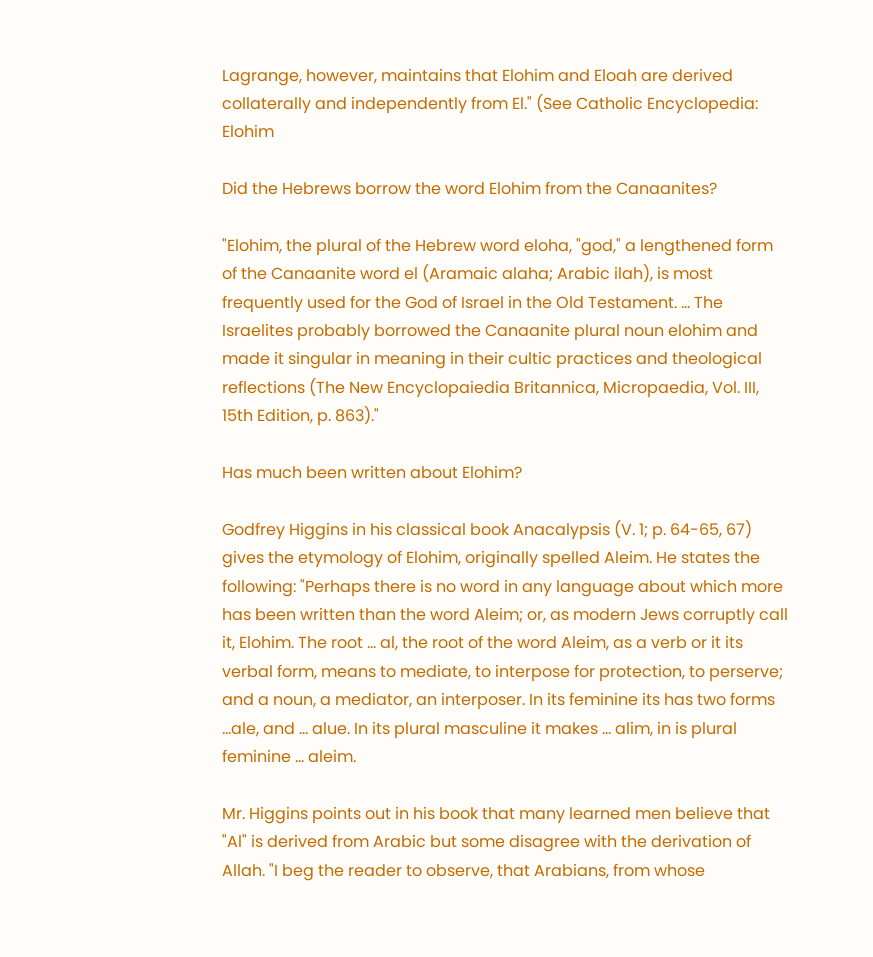Lagrange, however, maintains that Elohim and Eloah are derived collaterally and independently from El." (See Catholic Encyclopedia: Elohim

Did the Hebrews borrow the word Elohim from the Canaanites?

"Elohim, the plural of the Hebrew word eloha, "god," a lengthened form of the Canaanite word el (Aramaic alaha; Arabic ilah), is most frequently used for the God of Israel in the Old Testament. … The Israelites probably borrowed the Canaanite plural noun elohim and made it singular in meaning in their cultic practices and theological reflections (The New Encyclopaiedia Britannica, Micropaedia, Vol. III, 15th Edition, p. 863)."

Has much been written about Elohim?

Godfrey Higgins in his classical book Anacalypsis (V. 1; p. 64-65, 67) gives the etymology of Elohim, originally spelled Aleim. He states the following: "Perhaps there is no word in any language about which more has been written than the word Aleim; or, as modern Jews corruptly call it, Elohim. The root … al, the root of the word Aleim, as a verb or it its verbal form, means to mediate, to interpose for protection, to perserve; and a noun, a mediator, an interposer. In its feminine its has two forms …ale, and … alue. In its plural masculine it makes … alim, in is plural feminine … aleim.

Mr. Higgins points out in his book that many learned men believe that "Al" is derived from Arabic but some disagree with the derivation of Allah. "I beg the reader to observe, that Arabians, from whose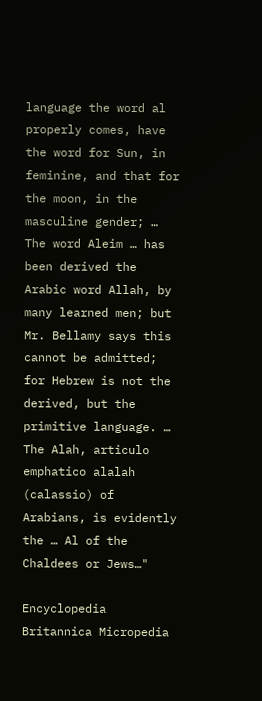language the word al properly comes, have the word for Sun, in feminine, and that for the moon, in the masculine gender; … The word Aleim … has been derived the Arabic word Allah, by many learned men; but Mr. Bellamy says this cannot be admitted; for Hebrew is not the derived, but the primitive language. … The Alah, articulo emphatico alalah (calassio) of Arabians, is evidently the … Al of the Chaldees or Jews…"

Encyclopedia Britannica Micropedia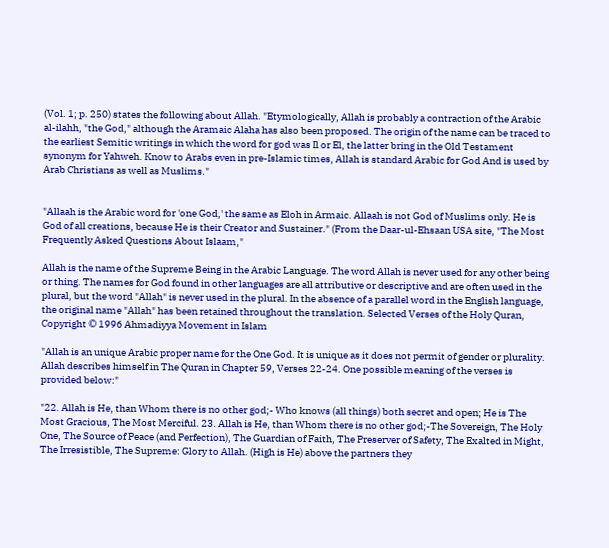(Vol. 1; p. 250) states the following about Allah. "Etymologically, Allah is probably a contraction of the Arabic al-ilahh, "the God," although the Aramaic Alaha has also been proposed. The origin of the name can be traced to the earliest Semitic writings in which the word for god was Il or El, the latter bring in the Old Testament synonym for Yahweh. Know to Arabs even in pre-Islamic times, Allah is standard Arabic for God And is used by Arab Christians as well as Muslims."


"Allaah is the Arabic word for 'one God,' the same as Eloh in Armaic. Allaah is not God of Muslims only. He is God of all creations, because He is their Creator and Sustainer." (From the Daar-ul-Ehsaan USA site, "The Most Frequently Asked Questions About Islaam,"

Allah is the name of the Supreme Being in the Arabic Language. The word Allah is never used for any other being or thing. The names for God found in other languages are all attributive or descriptive and are often used in the plural, but the word "Allah" is never used in the plural. In the absence of a parallel word in the English language, the original name "Allah" has been retained throughout the translation. Selected Verses of the Holy Quran, Copyright © 1996 Ahmadiyya Movement in Islam

"Allah is an unique Arabic proper name for the One God. It is unique as it does not permit of gender or plurality. Allah describes himself in The Quran in Chapter 59, Verses 22-24. One possible meaning of the verses is provided below:"

"22. Allah is He, than Whom there is no other god;- Who knows (all things) both secret and open; He is The Most Gracious, The Most Merciful. 23. Allah is He, than Whom there is no other god;-The Sovereign, The Holy One, The Source of Peace (and Perfection), The Guardian of Faith, The Preserver of Safety, The Exalted in Might, The Irresistible, The Supreme: Glory to Allah. (High is He) above the partners they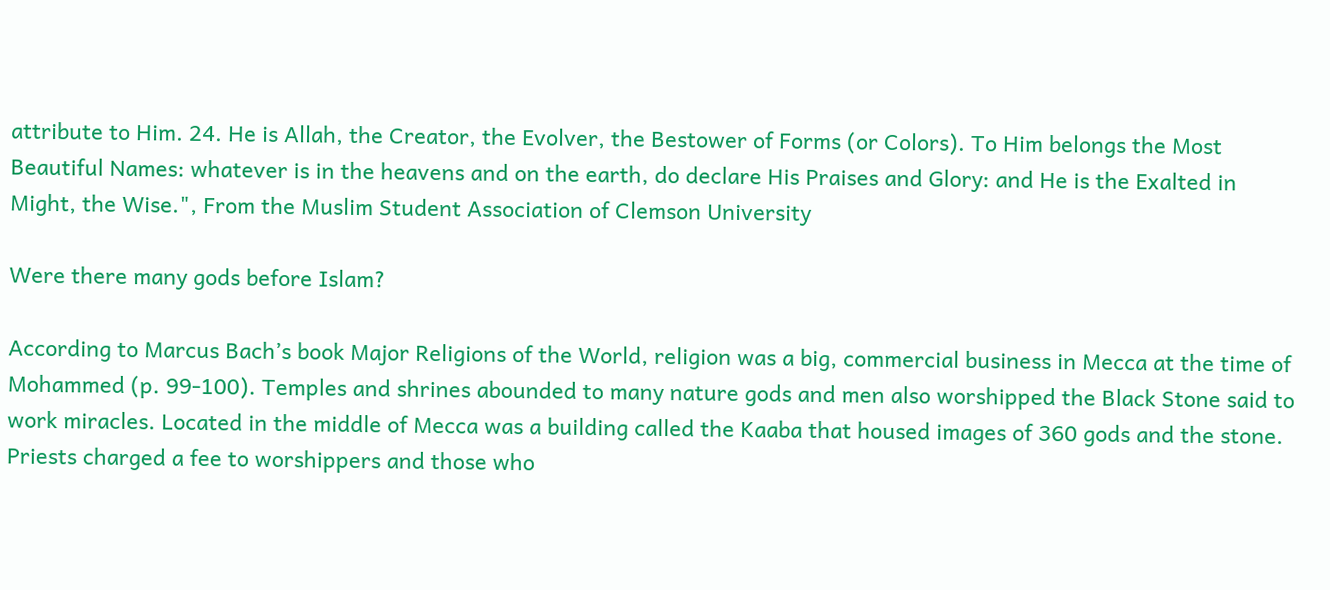attribute to Him. 24. He is Allah, the Creator, the Evolver, the Bestower of Forms (or Colors). To Him belongs the Most Beautiful Names: whatever is in the heavens and on the earth, do declare His Praises and Glory: and He is the Exalted in Might, the Wise.", From the Muslim Student Association of Clemson University

Were there many gods before Islam?

According to Marcus Bach’s book Major Religions of the World, religion was a big, commercial business in Mecca at the time of Mohammed (p. 99-100). Temples and shrines abounded to many nature gods and men also worshipped the Black Stone said to work miracles. Located in the middle of Mecca was a building called the Kaaba that housed images of 360 gods and the stone. Priests charged a fee to worshippers and those who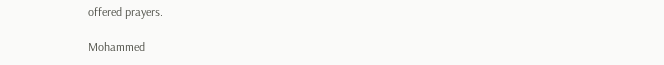offered prayers.

Mohammed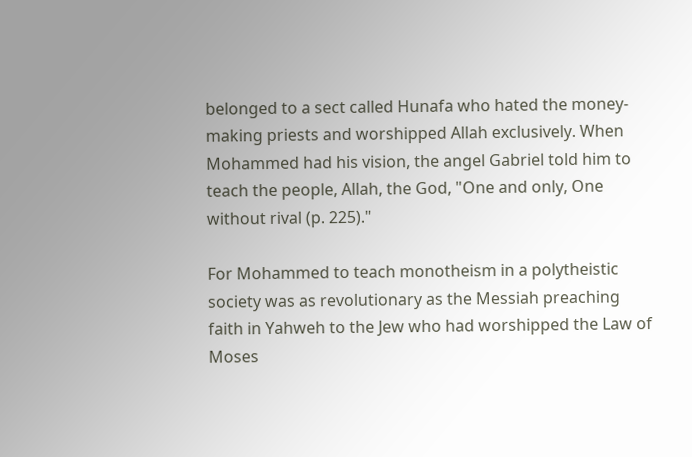belonged to a sect called Hunafa who hated the money-making priests and worshipped Allah exclusively. When Mohammed had his vision, the angel Gabriel told him to teach the people, Allah, the God, "One and only, One without rival (p. 225)."

For Mohammed to teach monotheism in a polytheistic society was as revolutionary as the Messiah preaching faith in Yahweh to the Jew who had worshipped the Law of Moses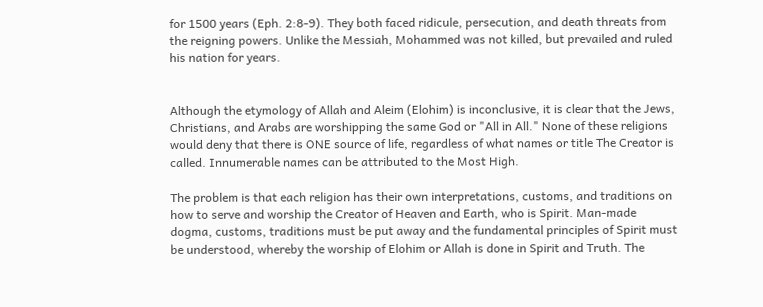for 1500 years (Eph. 2:8-9). They both faced ridicule, persecution, and death threats from the reigning powers. Unlike the Messiah, Mohammed was not killed, but prevailed and ruled his nation for years.


Although the etymology of Allah and Aleim (Elohim) is inconclusive, it is clear that the Jews, Christians, and Arabs are worshipping the same God or "All in All." None of these religions would deny that there is ONE source of life, regardless of what names or title The Creator is called. Innumerable names can be attributed to the Most High.

The problem is that each religion has their own interpretations, customs, and traditions on how to serve and worship the Creator of Heaven and Earth, who is Spirit. Man-made dogma, customs, traditions must be put away and the fundamental principles of Spirit must be understood, whereby the worship of Elohim or Allah is done in Spirit and Truth. The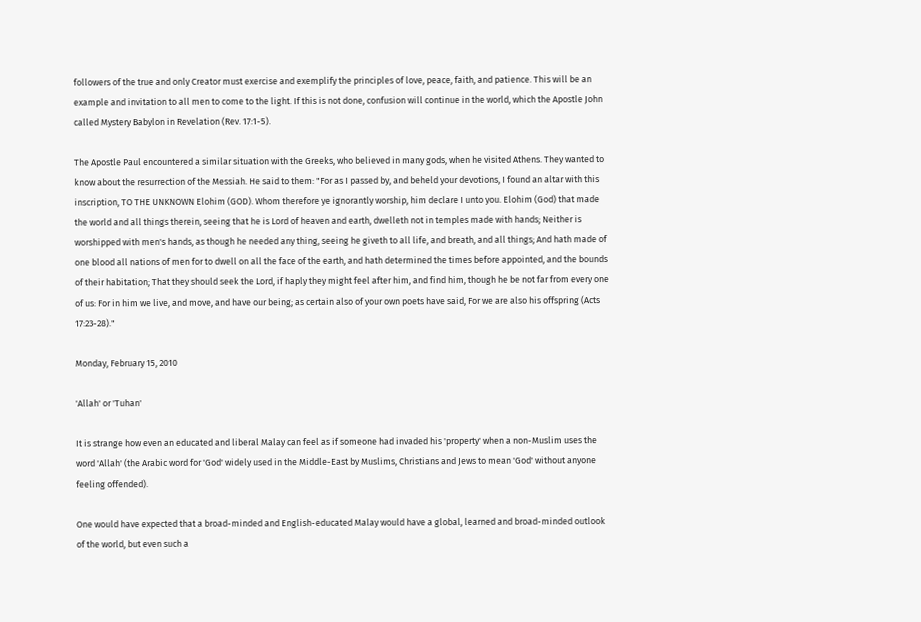followers of the true and only Creator must exercise and exemplify the principles of love, peace, faith, and patience. This will be an example and invitation to all men to come to the light. If this is not done, confusion will continue in the world, which the Apostle John called Mystery Babylon in Revelation (Rev. 17:1-5).

The Apostle Paul encountered a similar situation with the Greeks, who believed in many gods, when he visited Athens. They wanted to know about the resurrection of the Messiah. He said to them: "For as I passed by, and beheld your devotions, I found an altar with this inscription, TO THE UNKNOWN Elohim (GOD). Whom therefore ye ignorantly worship, him declare I unto you. Elohim (God) that made the world and all things therein, seeing that he is Lord of heaven and earth, dwelleth not in temples made with hands; Neither is worshipped with men's hands, as though he needed any thing, seeing he giveth to all life, and breath, and all things; And hath made of one blood all nations of men for to dwell on all the face of the earth, and hath determined the times before appointed, and the bounds of their habitation; That they should seek the Lord, if haply they might feel after him, and find him, though he be not far from every one of us: For in him we live, and move, and have our being; as certain also of your own poets have said, For we are also his offspring (Acts 17:23-28)."

Monday, February 15, 2010

'Allah' or 'Tuhan'

It is strange how even an educated and liberal Malay can feel as if someone had invaded his 'property' when a non-Muslim uses the word 'Allah' (the Arabic word for 'God' widely used in the Middle-East by Muslims, Christians and Jews to mean 'God' without anyone feeling offended).

One would have expected that a broad-minded and English-educated Malay would have a global, learned and broad-minded outlook of the world, but even such a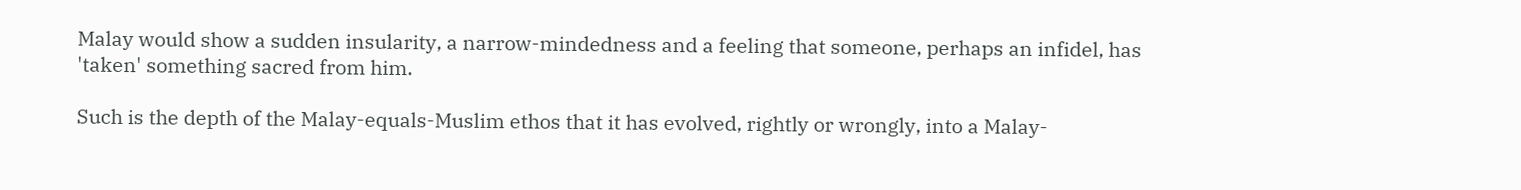Malay would show a sudden insularity, a narrow-mindedness and a feeling that someone, perhaps an infidel, has 'taken' something sacred from him.

Such is the depth of the Malay-equals-Muslim ethos that it has evolved, rightly or wrongly, into a Malay-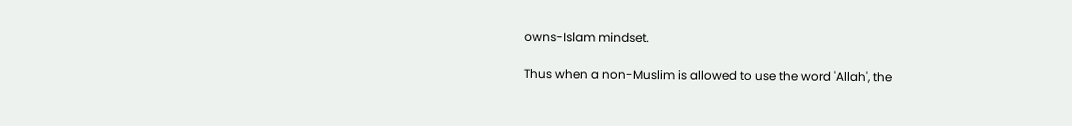owns-Islam mindset.

Thus when a non-Muslim is allowed to use the word 'Allah', the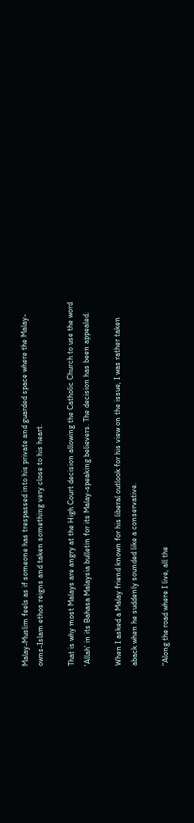Malay-Muslim feels as if someone has trespassed into his private and guarded space where the Malay-owns-Islam ethos reigns and taken something very close to his heart.

That is why most Malays are angry at the High Court decision allowing the Catholic Church to use the word 'Allah' in its Bahasa Malaysia bulletin for its Malay-speaking believers. The decision has been appealed.

When I asked a Malay friend known for his liberal outlook for his view on the issue, I was rather taken aback when he suddenly sounded like a conservative.

"Along the road where I live, all the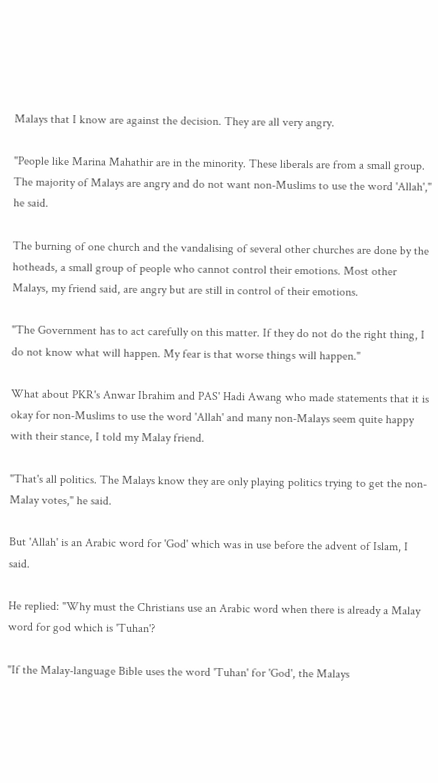Malays that I know are against the decision. They are all very angry.

"People like Marina Mahathir are in the minority. These liberals are from a small group. The majority of Malays are angry and do not want non-Muslims to use the word 'Allah'," he said.

The burning of one church and the vandalising of several other churches are done by the hotheads, a small group of people who cannot control their emotions. Most other Malays, my friend said, are angry but are still in control of their emotions.

"The Government has to act carefully on this matter. If they do not do the right thing, I do not know what will happen. My fear is that worse things will happen."

What about PKR's Anwar Ibrahim and PAS' Hadi Awang who made statements that it is okay for non-Muslims to use the word 'Allah' and many non-Malays seem quite happy with their stance, I told my Malay friend.

"That's all politics. The Malays know they are only playing politics trying to get the non-Malay votes," he said.

But 'Allah' is an Arabic word for 'God' which was in use before the advent of Islam, I said.

He replied: "Why must the Christians use an Arabic word when there is already a Malay word for god which is 'Tuhan'?

"If the Malay-language Bible uses the word 'Tuhan' for 'God', the Malays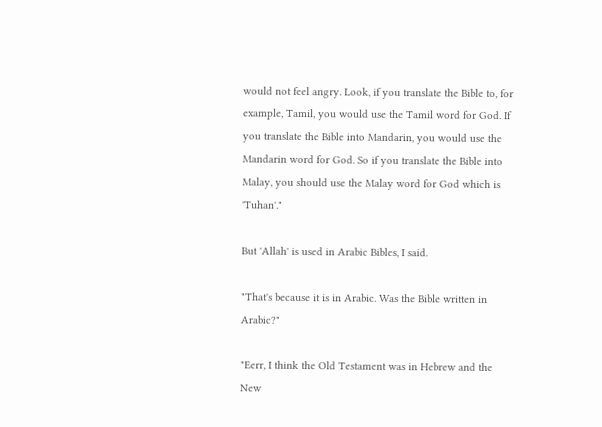would not feel angry. Look, if you translate the Bible to, for example, Tamil, you would use the Tamil word for God. If you translate the Bible into Mandarin, you would use the Mandarin word for God. So if you translate the Bible into Malay, you should use the Malay word for God which is 'Tuhan'."

But 'Allah' is used in Arabic Bibles, I said.

"That's because it is in Arabic. Was the Bible written in Arabic?"

"Eerr, I think the Old Testament was in Hebrew and the New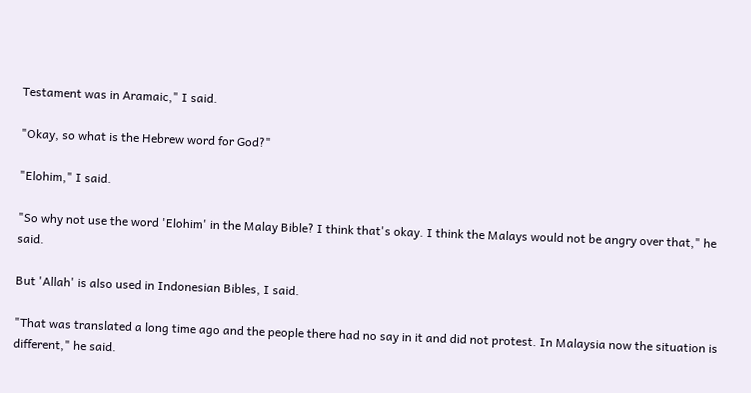Testament was in Aramaic," I said.

"Okay, so what is the Hebrew word for God?"

"Elohim," I said.

"So why not use the word 'Elohim' in the Malay Bible? I think that's okay. I think the Malays would not be angry over that," he said.

But 'Allah' is also used in Indonesian Bibles, I said.

"That was translated a long time ago and the people there had no say in it and did not protest. In Malaysia now the situation is different," he said.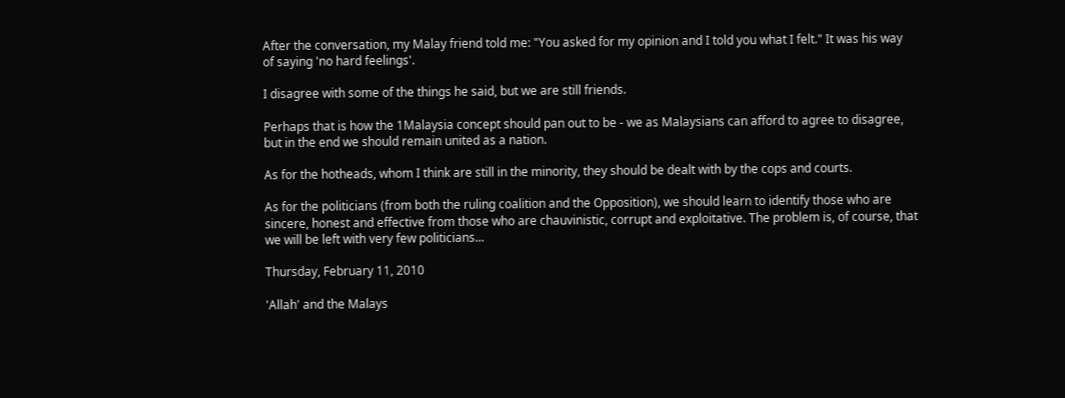After the conversation, my Malay friend told me: "You asked for my opinion and I told you what I felt." It was his way of saying 'no hard feelings'.

I disagree with some of the things he said, but we are still friends.

Perhaps that is how the 1Malaysia concept should pan out to be - we as Malaysians can afford to agree to disagree, but in the end we should remain united as a nation.

As for the hotheads, whom I think are still in the minority, they should be dealt with by the cops and courts.

As for the politicians (from both the ruling coalition and the Opposition), we should learn to identify those who are sincere, honest and effective from those who are chauvinistic, corrupt and exploitative. The problem is, of course, that we will be left with very few politicians...

Thursday, February 11, 2010

'Allah' and the Malays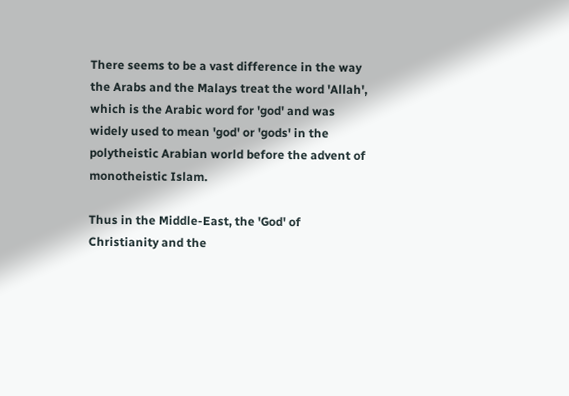There seems to be a vast difference in the way the Arabs and the Malays treat the word 'Allah', which is the Arabic word for 'god' and was widely used to mean 'god' or 'gods' in the polytheistic Arabian world before the advent of monotheistic Islam.

Thus in the Middle-East, the 'God' of Christianity and the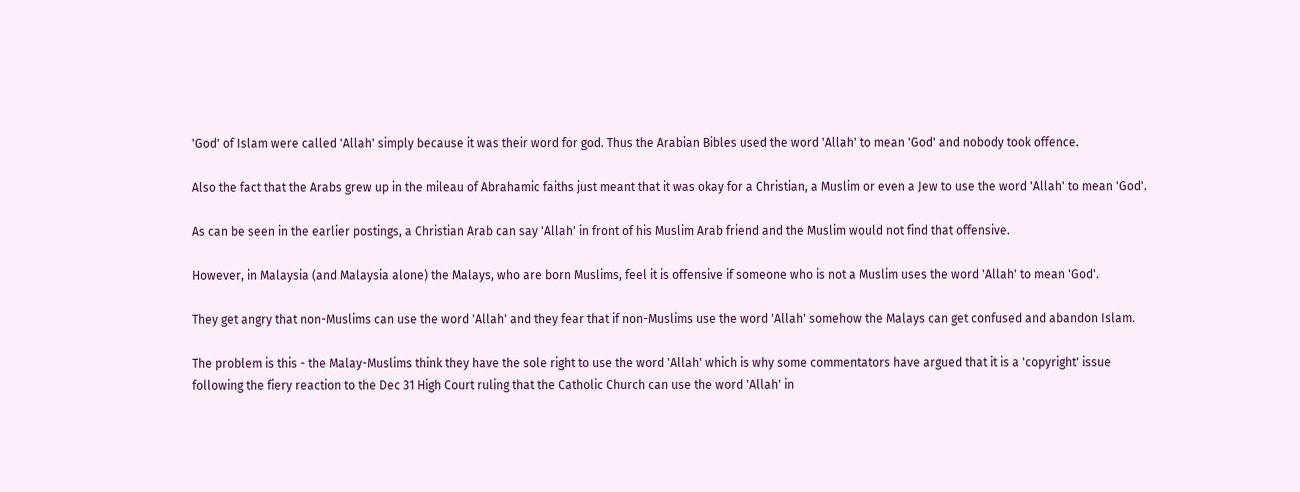'God' of Islam were called 'Allah' simply because it was their word for god. Thus the Arabian Bibles used the word 'Allah' to mean 'God' and nobody took offence.

Also the fact that the Arabs grew up in the mileau of Abrahamic faiths just meant that it was okay for a Christian, a Muslim or even a Jew to use the word 'Allah' to mean 'God'.

As can be seen in the earlier postings, a Christian Arab can say 'Allah' in front of his Muslim Arab friend and the Muslim would not find that offensive.

However, in Malaysia (and Malaysia alone) the Malays, who are born Muslims, feel it is offensive if someone who is not a Muslim uses the word 'Allah' to mean 'God'.

They get angry that non-Muslims can use the word 'Allah' and they fear that if non-Muslims use the word 'Allah' somehow the Malays can get confused and abandon Islam.

The problem is this - the Malay-Muslims think they have the sole right to use the word 'Allah' which is why some commentators have argued that it is a 'copyright' issue following the fiery reaction to the Dec 31 High Court ruling that the Catholic Church can use the word 'Allah' in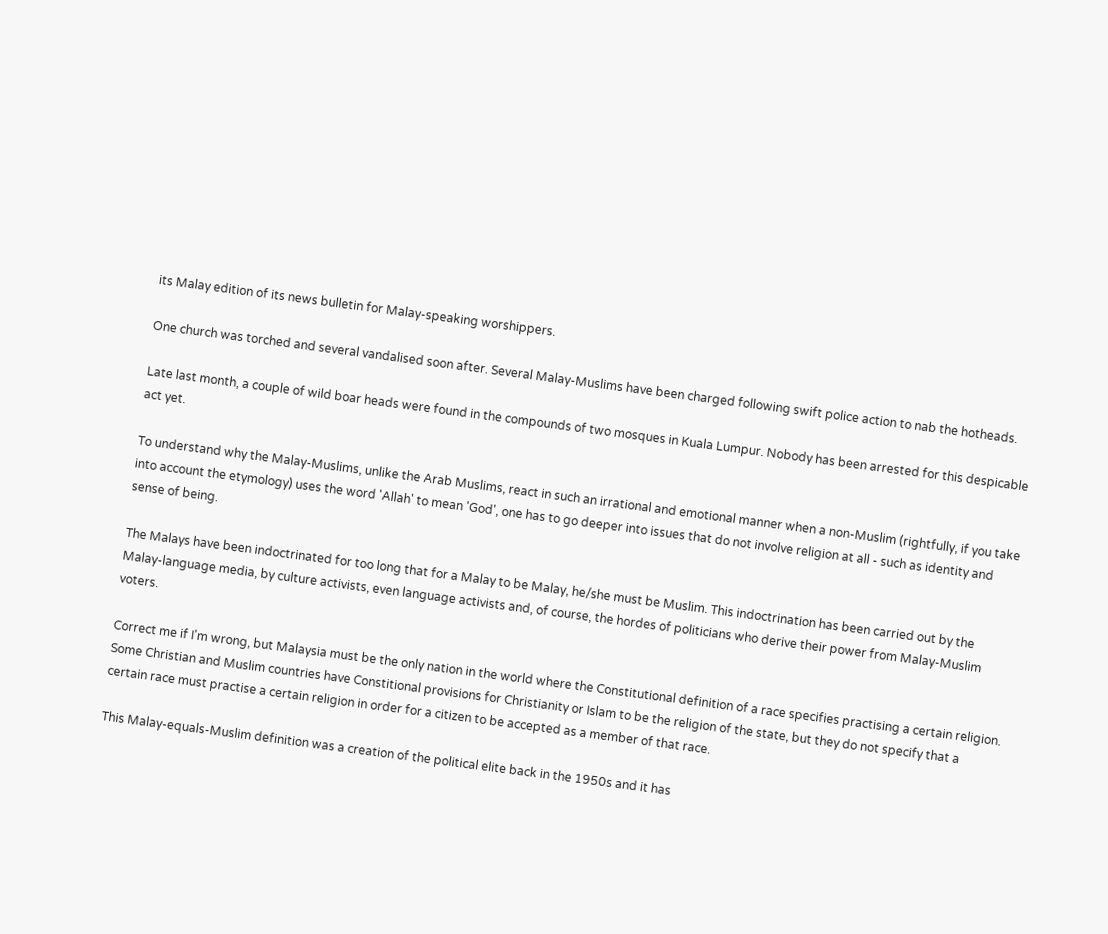its Malay edition of its news bulletin for Malay-speaking worshippers.

One church was torched and several vandalised soon after. Several Malay-Muslims have been charged following swift police action to nab the hotheads.

Late last month, a couple of wild boar heads were found in the compounds of two mosques in Kuala Lumpur. Nobody has been arrested for this despicable act yet.

To understand why the Malay-Muslims, unlike the Arab Muslims, react in such an irrational and emotional manner when a non-Muslim (rightfully, if you take into account the etymology) uses the word 'Allah' to mean 'God', one has to go deeper into issues that do not involve religion at all - such as identity and sense of being.

The Malays have been indoctrinated for too long that for a Malay to be Malay, he/she must be Muslim. This indoctrination has been carried out by the Malay-language media, by culture activists, even language activists and, of course, the hordes of politicians who derive their power from Malay-Muslim voters.

Correct me if I'm wrong, but Malaysia must be the only nation in the world where the Constitutional definition of a race specifies practising a certain religion. Some Christian and Muslim countries have Constitional provisions for Christianity or Islam to be the religion of the state, but they do not specify that a certain race must practise a certain religion in order for a citizen to be accepted as a member of that race.

This Malay-equals-Muslim definition was a creation of the political elite back in the 1950s and it has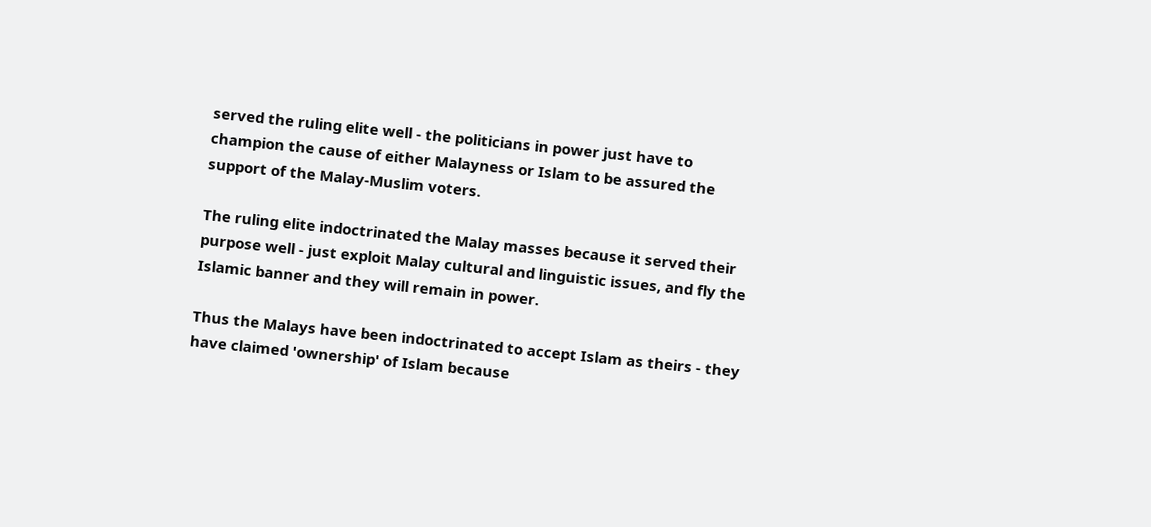served the ruling elite well - the politicians in power just have to champion the cause of either Malayness or Islam to be assured the support of the Malay-Muslim voters.

The ruling elite indoctrinated the Malay masses because it served their purpose well - just exploit Malay cultural and linguistic issues, and fly the Islamic banner and they will remain in power.

Thus the Malays have been indoctrinated to accept Islam as theirs - they have claimed 'ownership' of Islam because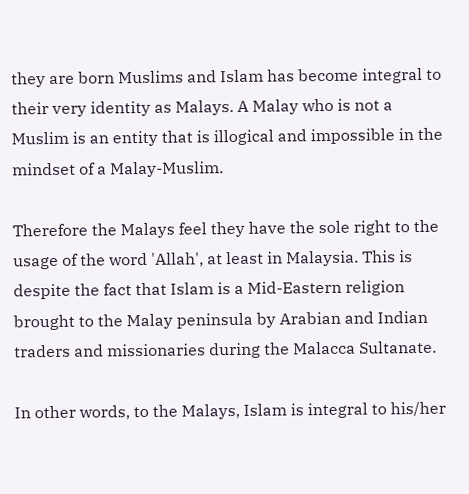they are born Muslims and Islam has become integral to their very identity as Malays. A Malay who is not a Muslim is an entity that is illogical and impossible in the mindset of a Malay-Muslim.

Therefore the Malays feel they have the sole right to the usage of the word 'Allah', at least in Malaysia. This is despite the fact that Islam is a Mid-Eastern religion brought to the Malay peninsula by Arabian and Indian traders and missionaries during the Malacca Sultanate.

In other words, to the Malays, Islam is integral to his/her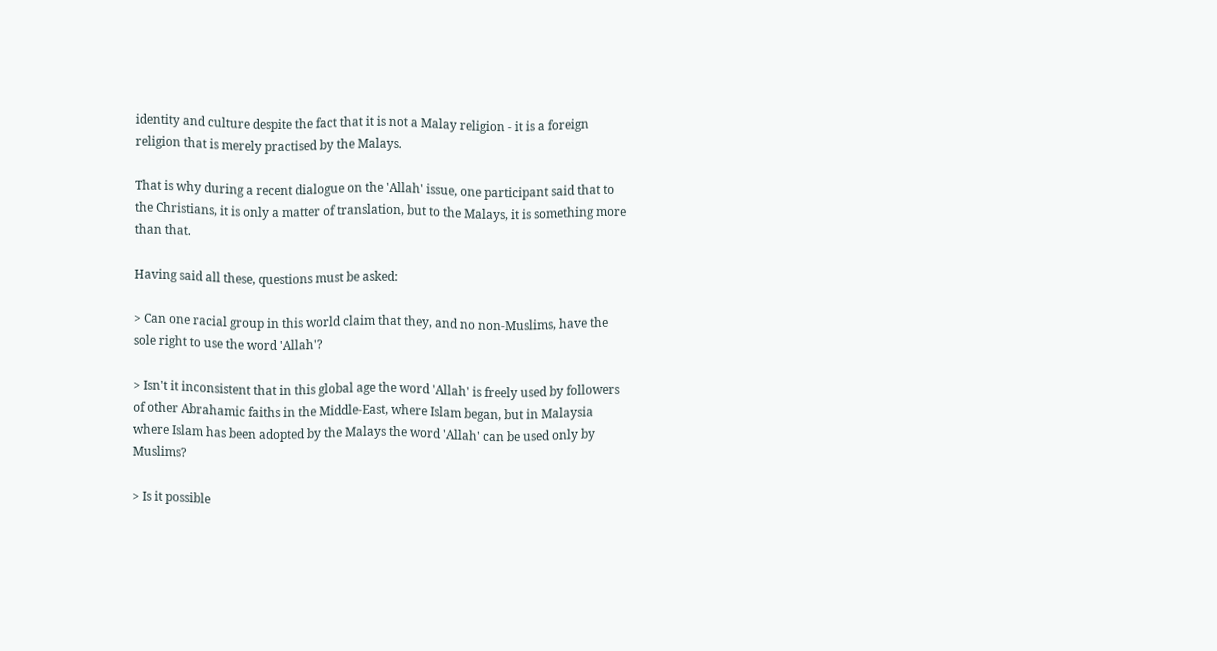identity and culture despite the fact that it is not a Malay religion - it is a foreign religion that is merely practised by the Malays.

That is why during a recent dialogue on the 'Allah' issue, one participant said that to the Christians, it is only a matter of translation, but to the Malays, it is something more than that.

Having said all these, questions must be asked:

> Can one racial group in this world claim that they, and no non-Muslims, have the sole right to use the word 'Allah'?

> Isn't it inconsistent that in this global age the word 'Allah' is freely used by followers of other Abrahamic faiths in the Middle-East, where Islam began, but in Malaysia where Islam has been adopted by the Malays the word 'Allah' can be used only by Muslims?

> Is it possible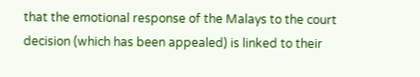that the emotional response of the Malays to the court decision (which has been appealed) is linked to their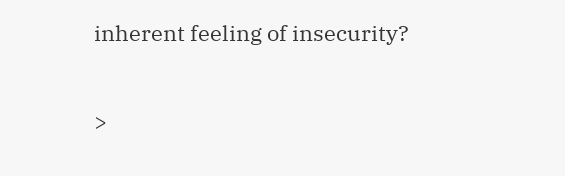inherent feeling of insecurity?

>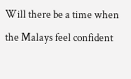Will there be a time when the Malays feel confident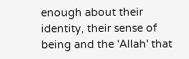enough about their identity, their sense of being and the 'Allah' that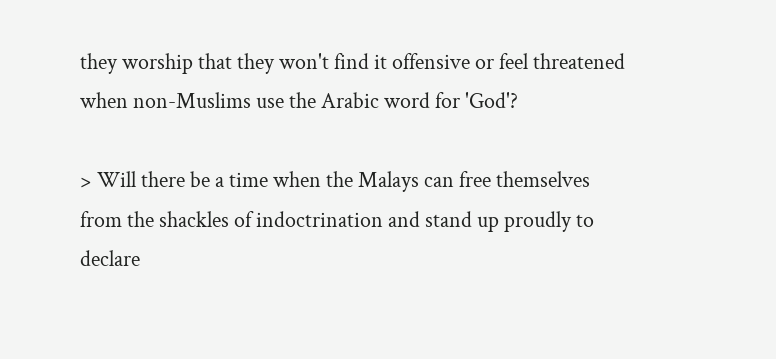they worship that they won't find it offensive or feel threatened when non-Muslims use the Arabic word for 'God'?

> Will there be a time when the Malays can free themselves from the shackles of indoctrination and stand up proudly to declare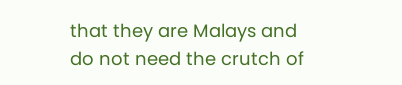that they are Malays and do not need the crutch of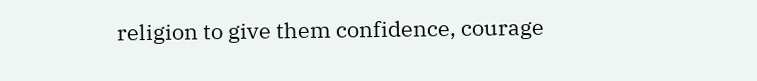religion to give them confidence, courage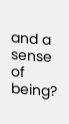and a sense of being?